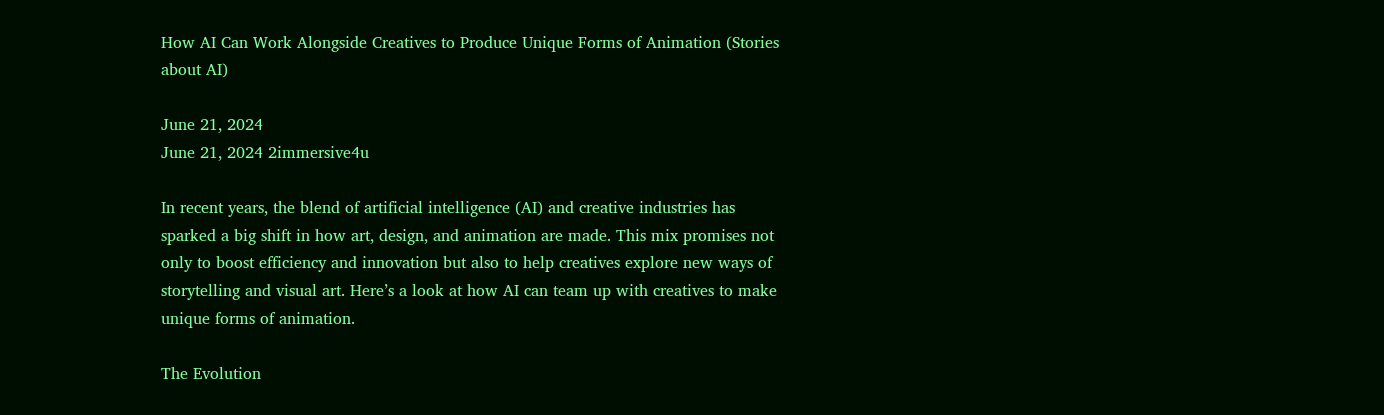How AI Can Work Alongside Creatives to Produce Unique Forms of Animation (Stories about AI)

June 21, 2024
June 21, 2024 2immersive4u

In recent years, the blend of artificial intelligence (AI) and creative industries has sparked a big shift in how art, design, and animation are made. This mix promises not only to boost efficiency and innovation but also to help creatives explore new ways of storytelling and visual art. Here’s a look at how AI can team up with creatives to make unique forms of animation.

The Evolution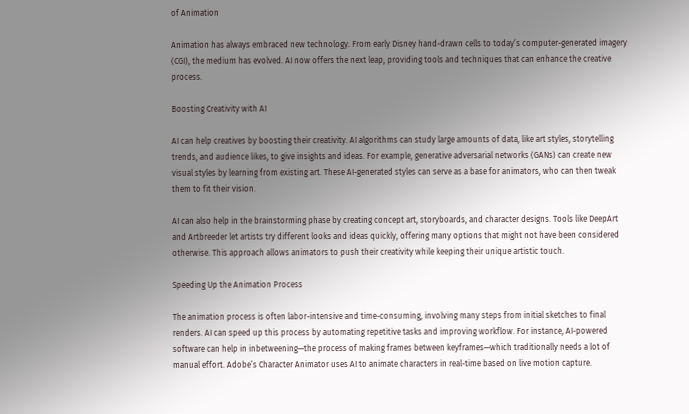of Animation

Animation has always embraced new technology. From early Disney hand-drawn cells to today’s computer-generated imagery (CGI), the medium has evolved. AI now offers the next leap, providing tools and techniques that can enhance the creative process.

Boosting Creativity with AI

AI can help creatives by boosting their creativity. AI algorithms can study large amounts of data, like art styles, storytelling trends, and audience likes, to give insights and ideas. For example, generative adversarial networks (GANs) can create new visual styles by learning from existing art. These AI-generated styles can serve as a base for animators, who can then tweak them to fit their vision.

AI can also help in the brainstorming phase by creating concept art, storyboards, and character designs. Tools like DeepArt and Artbreeder let artists try different looks and ideas quickly, offering many options that might not have been considered otherwise. This approach allows animators to push their creativity while keeping their unique artistic touch.

Speeding Up the Animation Process

The animation process is often labor-intensive and time-consuming, involving many steps from initial sketches to final renders. AI can speed up this process by automating repetitive tasks and improving workflow. For instance, AI-powered software can help in inbetweening—the process of making frames between keyframes—which traditionally needs a lot of manual effort. Adobe’s Character Animator uses AI to animate characters in real-time based on live motion capture.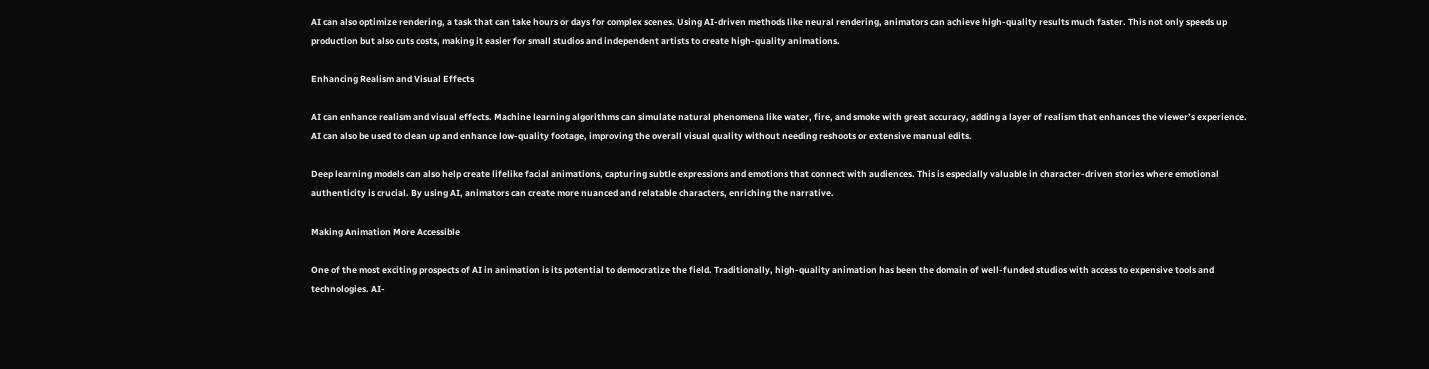AI can also optimize rendering, a task that can take hours or days for complex scenes. Using AI-driven methods like neural rendering, animators can achieve high-quality results much faster. This not only speeds up production but also cuts costs, making it easier for small studios and independent artists to create high-quality animations.

Enhancing Realism and Visual Effects

AI can enhance realism and visual effects. Machine learning algorithms can simulate natural phenomena like water, fire, and smoke with great accuracy, adding a layer of realism that enhances the viewer’s experience. AI can also be used to clean up and enhance low-quality footage, improving the overall visual quality without needing reshoots or extensive manual edits.

Deep learning models can also help create lifelike facial animations, capturing subtle expressions and emotions that connect with audiences. This is especially valuable in character-driven stories where emotional authenticity is crucial. By using AI, animators can create more nuanced and relatable characters, enriching the narrative.

Making Animation More Accessible

One of the most exciting prospects of AI in animation is its potential to democratize the field. Traditionally, high-quality animation has been the domain of well-funded studios with access to expensive tools and technologies. AI-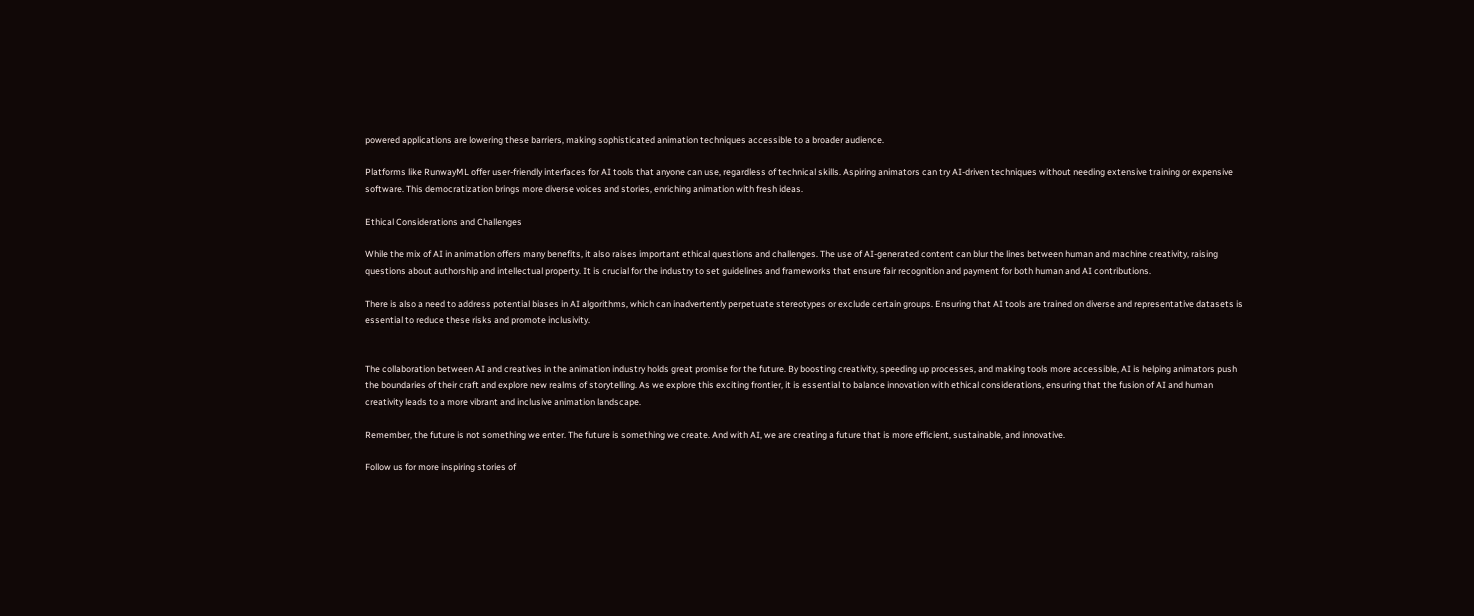powered applications are lowering these barriers, making sophisticated animation techniques accessible to a broader audience.

Platforms like RunwayML offer user-friendly interfaces for AI tools that anyone can use, regardless of technical skills. Aspiring animators can try AI-driven techniques without needing extensive training or expensive software. This democratization brings more diverse voices and stories, enriching animation with fresh ideas.

Ethical Considerations and Challenges

While the mix of AI in animation offers many benefits, it also raises important ethical questions and challenges. The use of AI-generated content can blur the lines between human and machine creativity, raising questions about authorship and intellectual property. It is crucial for the industry to set guidelines and frameworks that ensure fair recognition and payment for both human and AI contributions.

There is also a need to address potential biases in AI algorithms, which can inadvertently perpetuate stereotypes or exclude certain groups. Ensuring that AI tools are trained on diverse and representative datasets is essential to reduce these risks and promote inclusivity.


The collaboration between AI and creatives in the animation industry holds great promise for the future. By boosting creativity, speeding up processes, and making tools more accessible, AI is helping animators push the boundaries of their craft and explore new realms of storytelling. As we explore this exciting frontier, it is essential to balance innovation with ethical considerations, ensuring that the fusion of AI and human creativity leads to a more vibrant and inclusive animation landscape.

Remember, the future is not something we enter. The future is something we create. And with AI, we are creating a future that is more efficient, sustainable, and innovative.

Follow us for more inspiring stories of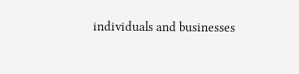individuals and businesses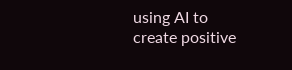using AI to create positive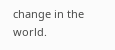change in the world.